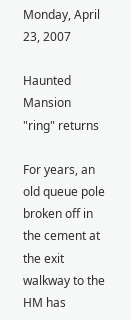Monday, April 23, 2007

Haunted Mansion "ring" returns

For years, an old queue pole broken off in the cement at the exit walkway to the HM has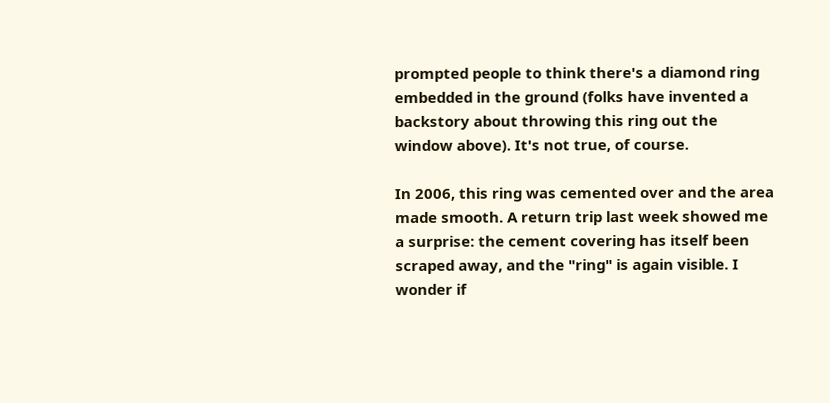prompted people to think there's a diamond ring embedded in the ground (folks have invented a backstory about throwing this ring out the window above). It's not true, of course.

In 2006, this ring was cemented over and the area made smooth. A return trip last week showed me a surprise: the cement covering has itself been scraped away, and the "ring" is again visible. I wonder if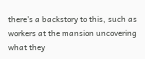there's a backstory to this, such as workers at the mansion uncovering what they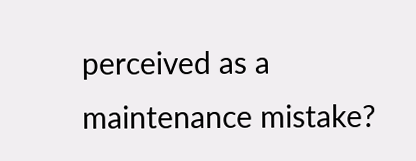perceived as a maintenance mistake?